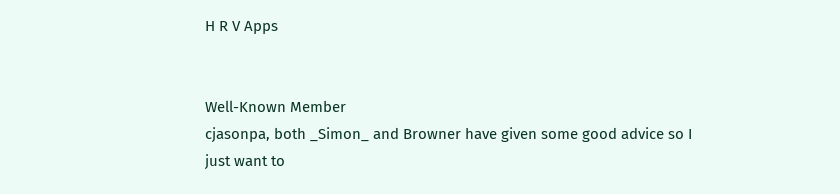H R V Apps


Well-Known Member
cjasonpa, both _Simon_ and Browner have given some good advice so I just want to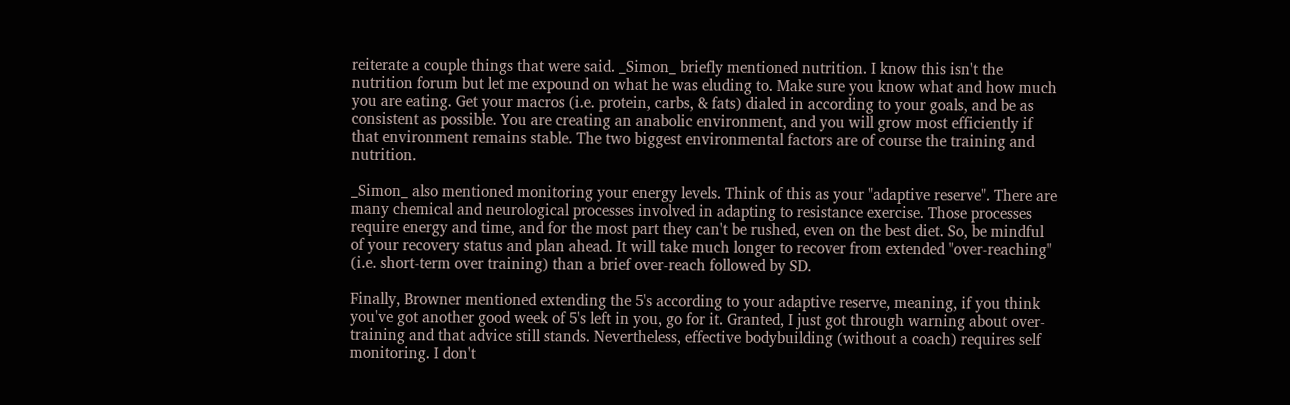reiterate a couple things that were said. _Simon_ briefly mentioned nutrition. I know this isn't the nutrition forum but let me expound on what he was eluding to. Make sure you know what and how much you are eating. Get your macros (i.e. protein, carbs, & fats) dialed in according to your goals, and be as consistent as possible. You are creating an anabolic environment, and you will grow most efficiently if that environment remains stable. The two biggest environmental factors are of course the training and nutrition.

_Simon_ also mentioned monitoring your energy levels. Think of this as your "adaptive reserve". There are many chemical and neurological processes involved in adapting to resistance exercise. Those processes require energy and time, and for the most part they can't be rushed, even on the best diet. So, be mindful of your recovery status and plan ahead. It will take much longer to recover from extended "over-reaching" (i.e. short-term over training) than a brief over-reach followed by SD.

Finally, Browner mentioned extending the 5's according to your adaptive reserve, meaning, if you think you've got another good week of 5's left in you, go for it. Granted, I just got through warning about over-training and that advice still stands. Nevertheless, effective bodybuilding (without a coach) requires self monitoring. I don't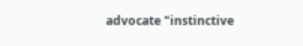advocate "instinctive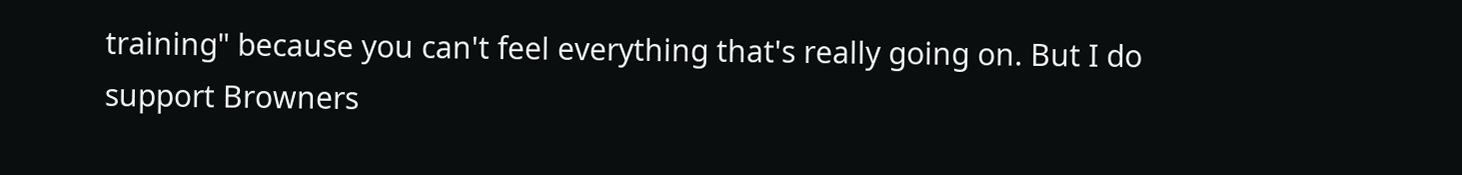training" because you can't feel everything that's really going on. But I do support Browners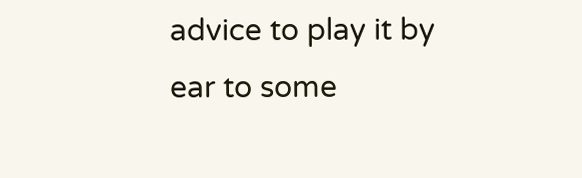advice to play it by ear to some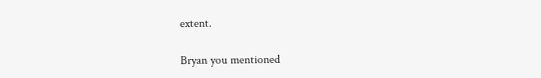extent.

Bryan you mentioned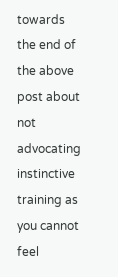towards the end of the above post about not advocating instinctive training as you cannot feel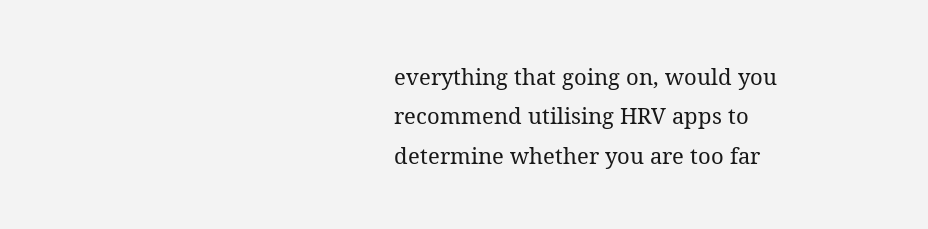everything that going on, would you recommend utilising HRV apps to determine whether you are too far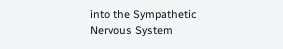into the Sympathetic Nervous System